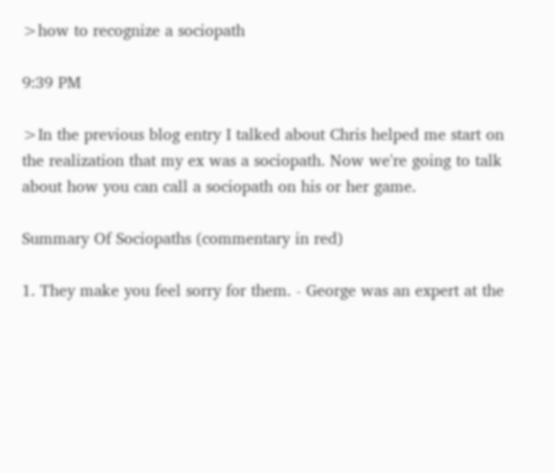>how to recognize a sociopath

9:39 PM

>In the previous blog entry I talked about Chris helped me start on the realization that my ex was a sociopath. Now we're going to talk about how you can call a sociopath on his or her game.

Summary Of Sociopaths (commentary in red)

1. They make you feel sorry for them. - George was an expert at the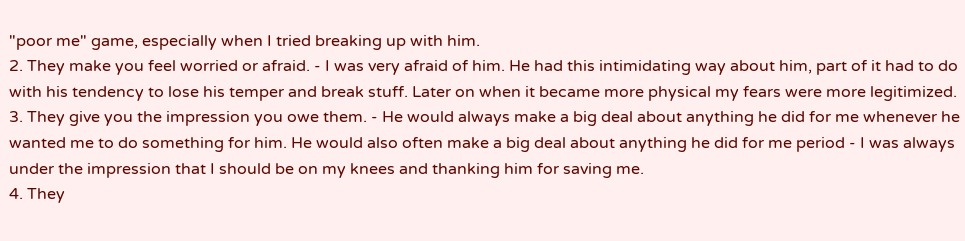"poor me" game, especially when I tried breaking up with him.
2. They make you feel worried or afraid. - I was very afraid of him. He had this intimidating way about him, part of it had to do with his tendency to lose his temper and break stuff. Later on when it became more physical my fears were more legitimized.
3. They give you the impression you owe them. - He would always make a big deal about anything he did for me whenever he wanted me to do something for him. He would also often make a big deal about anything he did for me period - I was always under the impression that I should be on my knees and thanking him for saving me.
4. They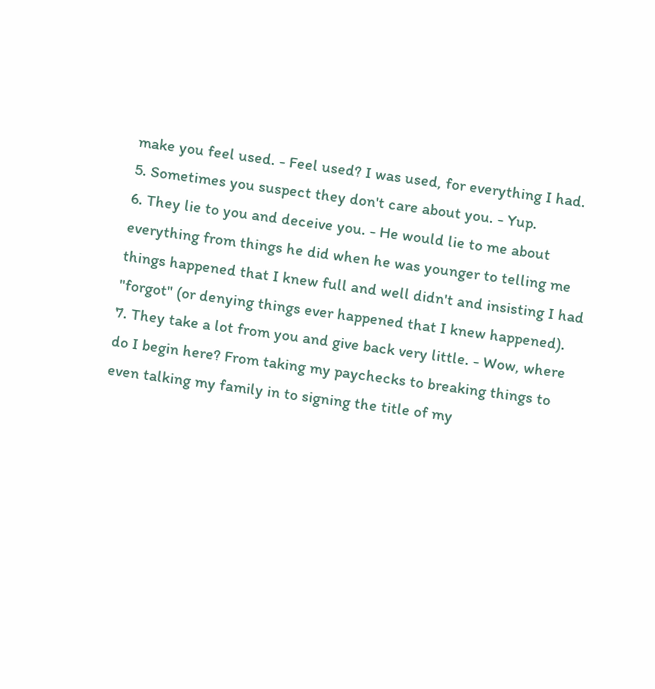make you feel used. - Feel used? I was used, for everything I had.
5. Sometimes you suspect they don't care about you. - Yup.
6. They lie to you and deceive you. - He would lie to me about everything from things he did when he was younger to telling me things happened that I knew full and well didn't and insisting I had "forgot" (or denying things ever happened that I knew happened).
7. They take a lot from you and give back very little. - Wow, where do I begin here? From taking my paychecks to breaking things to even talking my family in to signing the title of my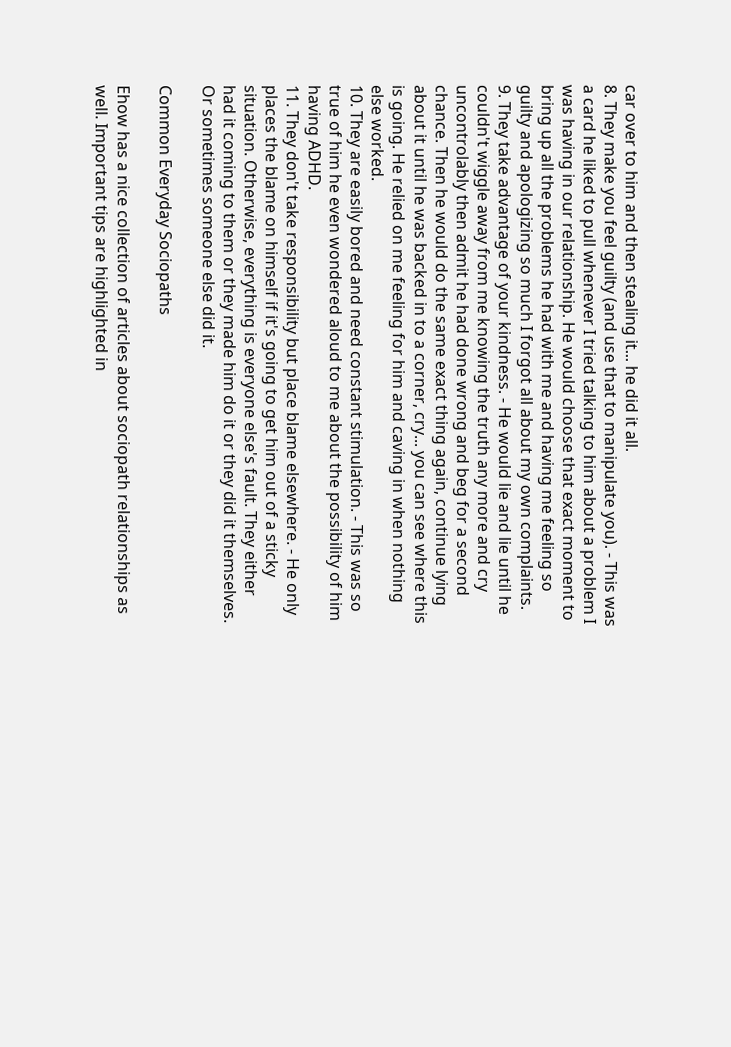car over to him and then stealing it... he did it all.
8. They make you feel guilty (and use that to manipulate you). - This was a card he liked to pull whenever I tried talking to him about a problem I was having in our relationship. He would choose that exact moment to bring up all the problems he had with me and having me feeling so guilty and apologizing so much I forgot all about my own complaints.
9. They take advantage of your kindness. - He would lie and lie until he couldn't wiggle away from me knowing the truth any more and cry uncontrolably then admit he had done wrong and beg for a second chance. Then he would do the same exact thing again, continue lying about it until he was backed in to a corner, cry... you can see where this is going. He relied on me feeling for him and caving in when nothing else worked.
10. They are easily bored and need constant stimulation. - This was so true of him he even wondered aloud to me about the possibility of him having ADHD.
11. They don't take responsibility but place blame elsewhere. - He only places the blame on himself if it's going to get him out of a sticky situation. Otherwise, everything is everyone else's fault. They either had it coming to them or they made him do it or they did it themselves. Or sometimes someone else did it.

Common Everyday Sociopaths

Ehow has a nice collection of articles about sociopath relationships as well. Important tips are highlighted in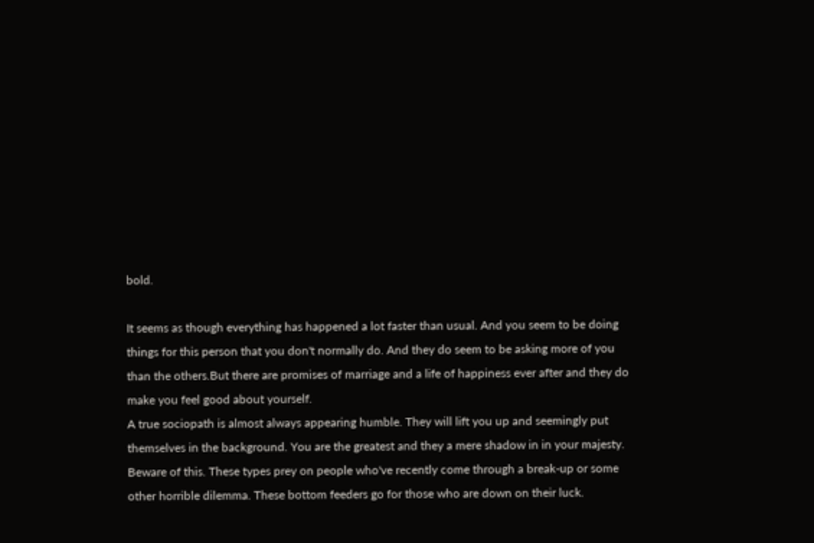bold.

It seems as though everything has happened a lot faster than usual. And you seem to be doing things for this person that you don't normally do. And they do seem to be asking more of you than the others.But there are promises of marriage and a life of happiness ever after and they do make you feel good about yourself.
A true sociopath is almost always appearing humble. They will lift you up and seemingly put themselves in the background. You are the greatest and they a mere shadow in in your majesty. Beware of this. These types prey on people who've recently come through a break-up or some other horrible dilemma. These bottom feeders go for those who are down on their luck.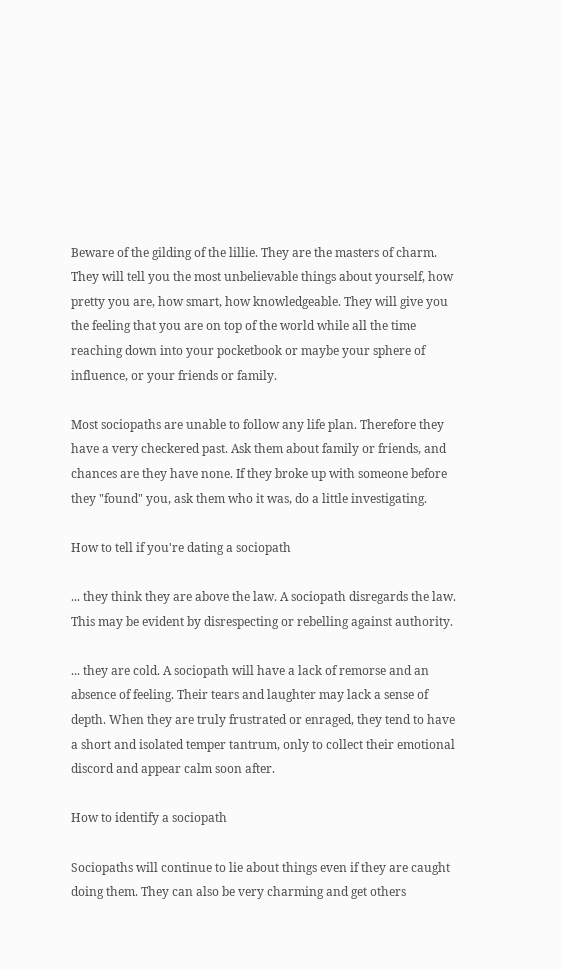Beware of the gilding of the lillie. They are the masters of charm. They will tell you the most unbelievable things about yourself, how pretty you are, how smart, how knowledgeable. They will give you the feeling that you are on top of the world while all the time reaching down into your pocketbook or maybe your sphere of influence, or your friends or family.

Most sociopaths are unable to follow any life plan. Therefore they have a very checkered past. Ask them about family or friends, and chances are they have none. If they broke up with someone before they "found" you, ask them who it was, do a little investigating.

How to tell if you're dating a sociopath

... they think they are above the law. A sociopath disregards the law. This may be evident by disrespecting or rebelling against authority.

... they are cold. A sociopath will have a lack of remorse and an absence of feeling. Their tears and laughter may lack a sense of depth. When they are truly frustrated or enraged, they tend to have a short and isolated temper tantrum, only to collect their emotional discord and appear calm soon after.

How to identify a sociopath

Sociopaths will continue to lie about things even if they are caught doing them. They can also be very charming and get others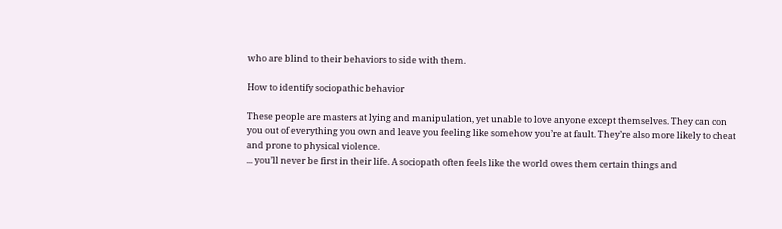who are blind to their behaviors to side with them.

How to identify sociopathic behavior

These people are masters at lying and manipulation, yet unable to love anyone except themselves. They can con you out of everything you own and leave you feeling like somehow you’re at fault. They’re also more likely to cheat and prone to physical violence.
... you’ll never be first in their life. A sociopath often feels like the world owes them certain things and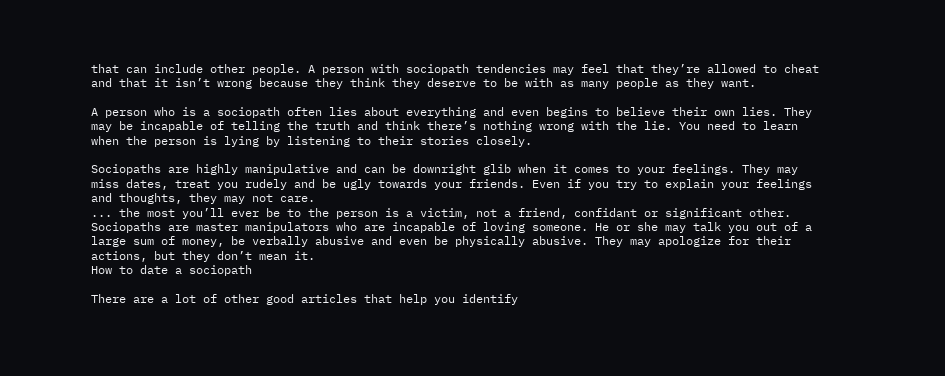that can include other people. A person with sociopath tendencies may feel that they’re allowed to cheat and that it isn’t wrong because they think they deserve to be with as many people as they want.

A person who is a sociopath often lies about everything and even begins to believe their own lies. They may be incapable of telling the truth and think there’s nothing wrong with the lie. You need to learn when the person is lying by listening to their stories closely.

Sociopaths are highly manipulative and can be downright glib when it comes to your feelings. They may miss dates, treat you rudely and be ugly towards your friends. Even if you try to explain your feelings and thoughts, they may not care.
... the most you’ll ever be to the person is a victim, not a friend, confidant or significant other. Sociopaths are master manipulators who are incapable of loving someone. He or she may talk you out of a large sum of money, be verbally abusive and even be physically abusive. They may apologize for their actions, but they don’t mean it.
How to date a sociopath

There are a lot of other good articles that help you identify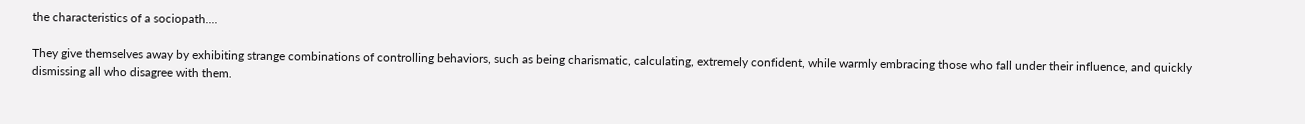the characteristics of a sociopath....

They give themselves away by exhibiting strange combinations of controlling behaviors, such as being charismatic, calculating, extremely confident, while warmly embracing those who fall under their influence, and quickly dismissing all who disagree with them.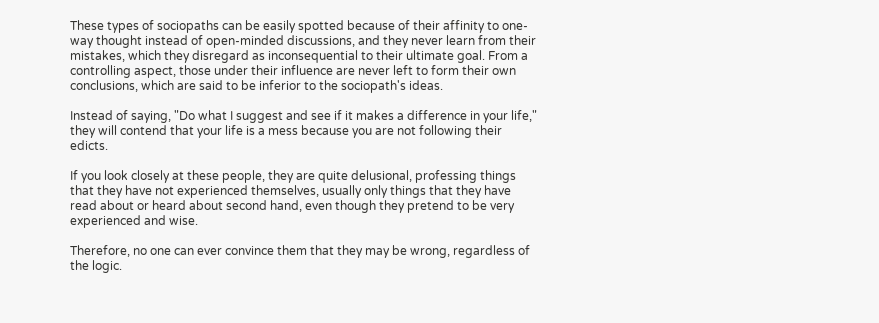These types of sociopaths can be easily spotted because of their affinity to one-way thought instead of open-minded discussions, and they never learn from their mistakes, which they disregard as inconsequential to their ultimate goal. From a controlling aspect, those under their influence are never left to form their own conclusions, which are said to be inferior to the sociopath's ideas.

Instead of saying, "Do what I suggest and see if it makes a difference in your life," they will contend that your life is a mess because you are not following their edicts.

If you look closely at these people, they are quite delusional, professing things that they have not experienced themselves, usually only things that they have read about or heard about second hand, even though they pretend to be very experienced and wise.

Therefore, no one can ever convince them that they may be wrong, regardless of the logic.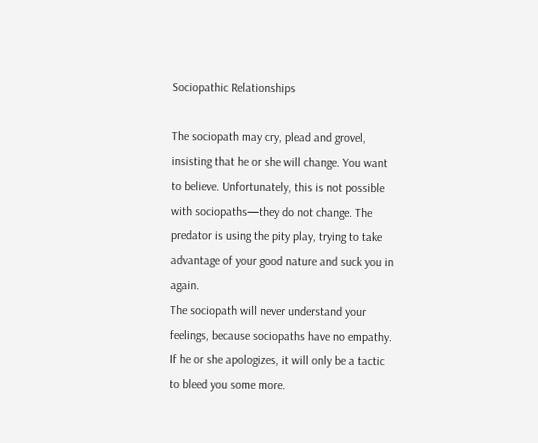Sociopathic Relationships

The sociopath may cry, plead and grovel, insisting that he or she will change. You want to believe. Unfortunately, this is not possible with sociopaths—they do not change. The predator is using the pity play, trying to take advantage of your good nature and suck you in again.
The sociopath will never understand your feelings, because sociopaths have no empathy. If he or she apologizes, it will only be a tactic to bleed you some more.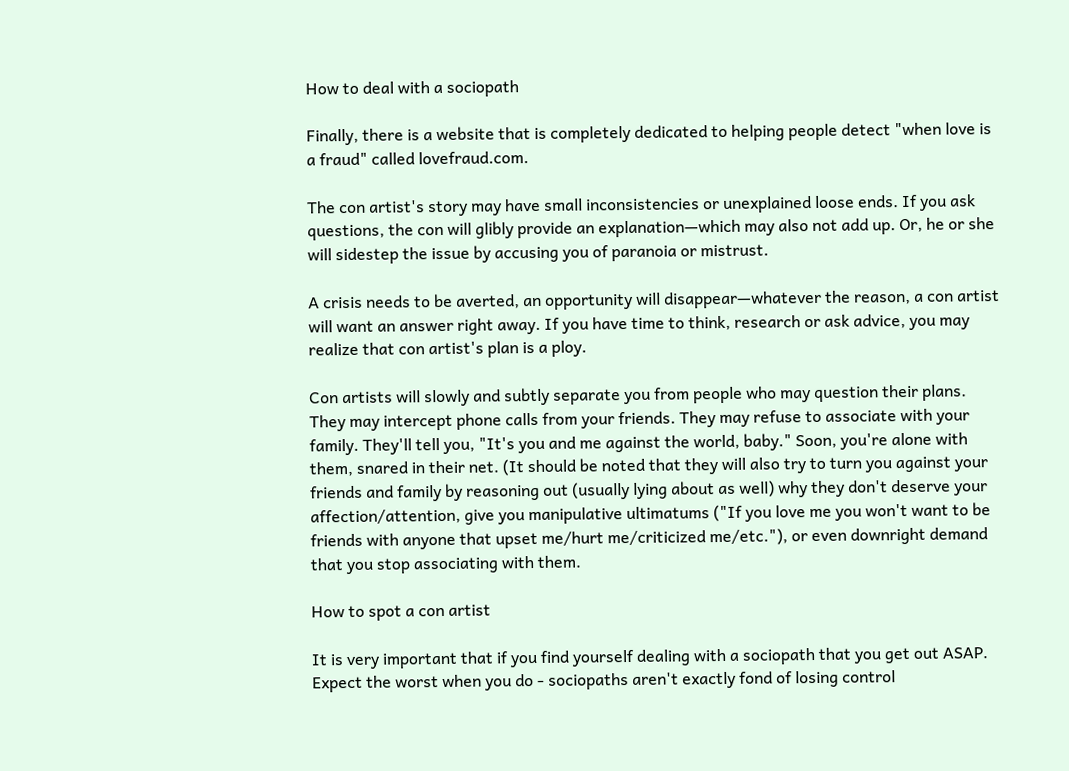How to deal with a sociopath

Finally, there is a website that is completely dedicated to helping people detect "when love is a fraud" called lovefraud.com.

The con artist's story may have small inconsistencies or unexplained loose ends. If you ask questions, the con will glibly provide an explanation—which may also not add up. Or, he or she will sidestep the issue by accusing you of paranoia or mistrust.

A crisis needs to be averted, an opportunity will disappear—whatever the reason, a con artist will want an answer right away. If you have time to think, research or ask advice, you may realize that con artist's plan is a ploy.

Con artists will slowly and subtly separate you from people who may question their plans. They may intercept phone calls from your friends. They may refuse to associate with your family. They'll tell you, "It's you and me against the world, baby." Soon, you're alone with them, snared in their net. (It should be noted that they will also try to turn you against your friends and family by reasoning out (usually lying about as well) why they don't deserve your affection/attention, give you manipulative ultimatums ("If you love me you won't want to be friends with anyone that upset me/hurt me/criticized me/etc."), or even downright demand that you stop associating with them.

How to spot a con artist

It is very important that if you find yourself dealing with a sociopath that you get out ASAP. Expect the worst when you do - sociopaths aren't exactly fond of losing control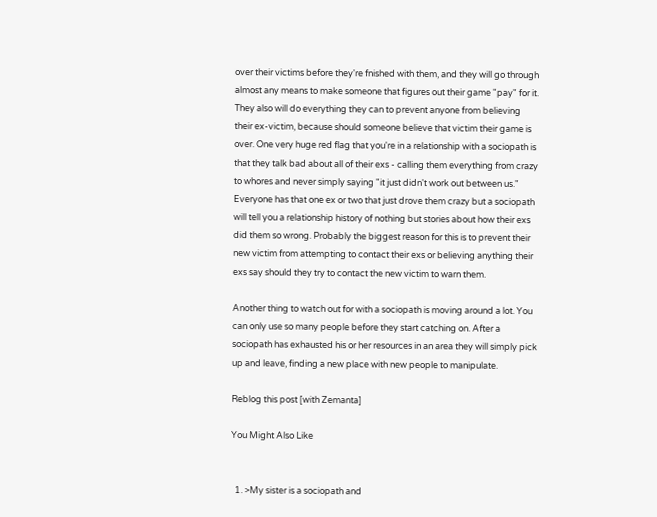over their victims before they're fnished with them, and they will go through almost any means to make someone that figures out their game "pay" for it. They also will do everything they can to prevent anyone from believing their ex-victim, because should someone believe that victim their game is over. One very huge red flag that you're in a relationship with a sociopath is that they talk bad about all of their exs - calling them everything from crazy to whores and never simply saying "it just didn't work out between us." Everyone has that one ex or two that just drove them crazy but a sociopath will tell you a relationship history of nothing but stories about how their exs did them so wrong. Probably the biggest reason for this is to prevent their new victim from attempting to contact their exs or believing anything their exs say should they try to contact the new victim to warn them.

Another thing to watch out for with a sociopath is moving around a lot. You can only use so many people before they start catching on. After a sociopath has exhausted his or her resources in an area they will simply pick up and leave, finding a new place with new people to manipulate.

Reblog this post [with Zemanta]

You Might Also Like


  1. >My sister is a sociopath and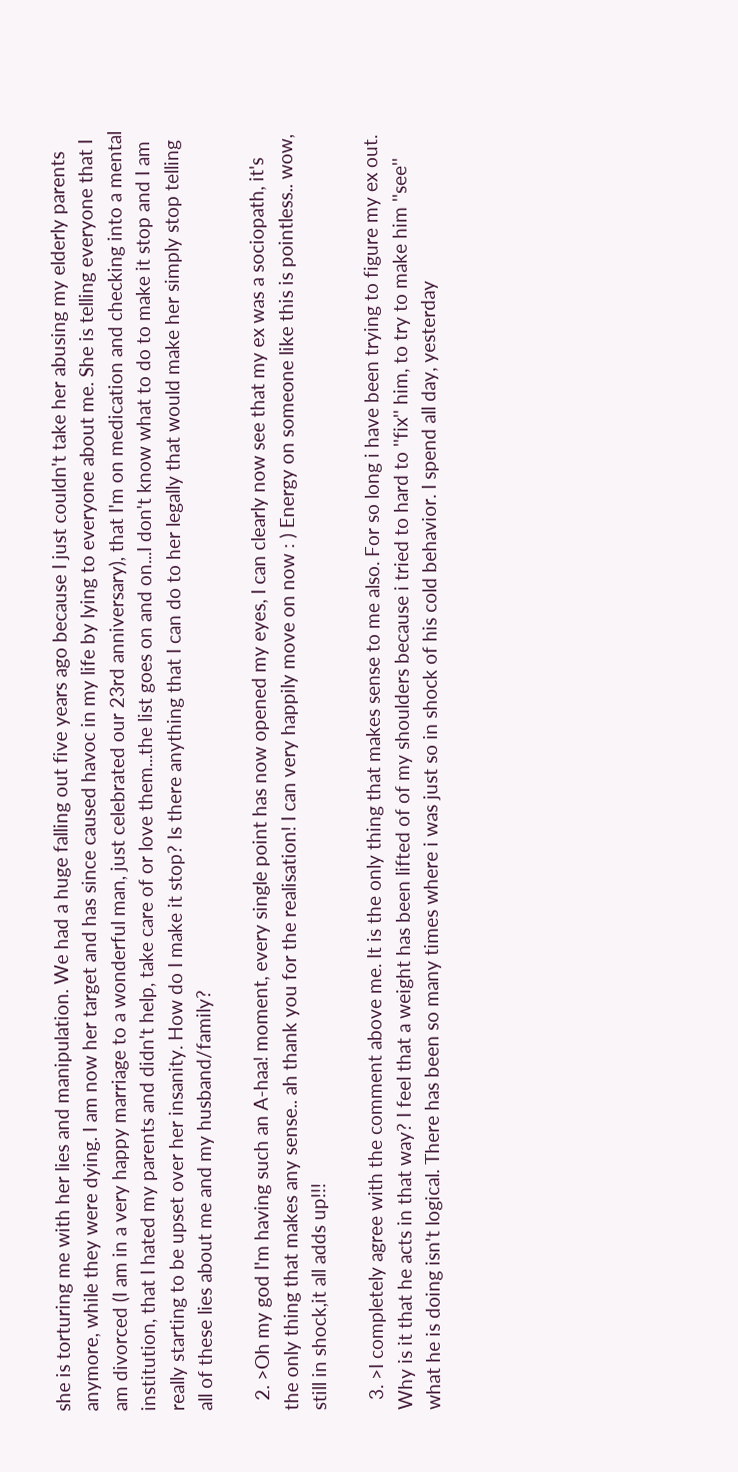she is torturing me with her lies and manipulation. We had a huge falling out five years ago because I just couldn't take her abusing my elderly parents anymore, while they were dying. I am now her target and has since caused havoc in my life by lying to everyone about me. She is telling everyone that I am divorced (I am in a very happy marriage to a wonderful man, just celebrated our 23rd anniversary), that I'm on medication and checking into a mental institution, that I hated my parents and didn't help, take care of or love them...the list goes on and on...I don't know what to do to make it stop and I am really starting to be upset over her insanity. How do I make it stop? Is there anything that I can do to her legally that would make her simply stop telling all of these lies about me and my husband/family?

  2. >Oh my god I'm having such an A-haa! moment, every single point has now opened my eyes, I can clearly now see that my ex was a sociopath, it's the only thing that makes any sense.. ah thank you for the realisation! I can very happily move on now : ) Energy on someone like this is pointless.. wow, still in shock,it all adds up!!!

  3. >I completely agree with the comment above me. It is the only thing that makes sense to me also. For so long i have been trying to figure my ex out. Why is it that he acts in that way? I feel that a weight has been lifted of of my shoulders because i tried to hard to ''fix'' him, to try to make him ''see'' what he is doing isn't logical. There has been so many times where i was just so in shock of his cold behavior. I spend all day, yesterday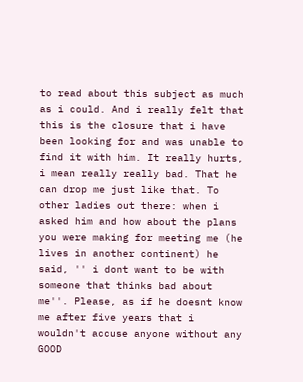to read about this subject as much as i could. And i really felt that this is the closure that i have been looking for and was unable to find it with him. It really hurts, i mean really really bad. That he can drop me just like that. To other ladies out there: when i asked him and how about the plans you were making for meeting me (he lives in another continent) he said, '' i dont want to be with someone that thinks bad about me''. Please, as if he doesnt know me after five years that i wouldn't accuse anyone without any GOOD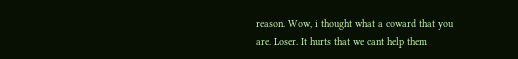reason. Wow, i thought what a coward that you are. Loser. It hurts that we cant help them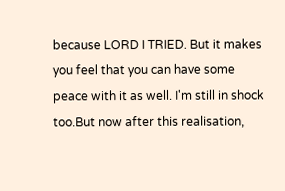because LORD I TRIED. But it makes you feel that you can have some peace with it as well. I'm still in shock too.But now after this realisation,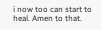i now too can start to heal. Amen to that.